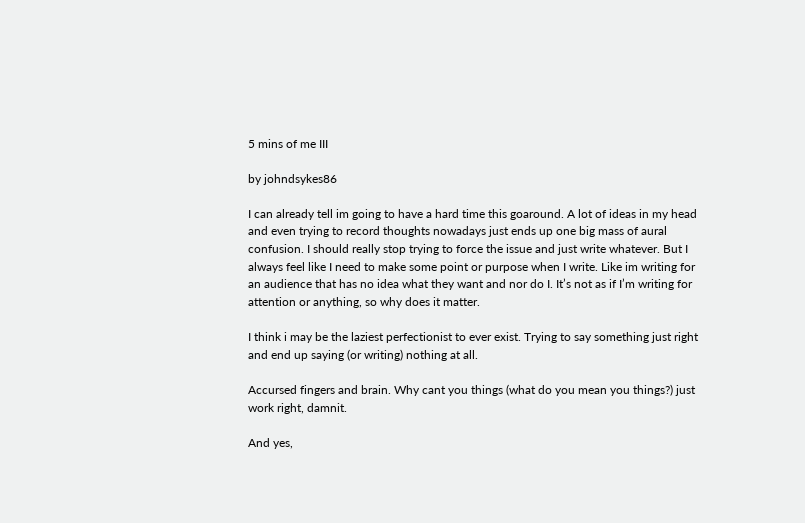5 mins of me III

by johndsykes86

I can already tell im going to have a hard time this goaround. A lot of ideas in my head and even trying to record thoughts nowadays just ends up one big mass of aural confusion. I should really stop trying to force the issue and just write whatever. But I always feel like I need to make some point or purpose when I write. Like im writing for an audience that has no idea what they want and nor do I. It’s not as if I’m writing for attention or anything, so why does it matter.

I think i may be the laziest perfectionist to ever exist. Trying to say something just right and end up saying (or writing) nothing at all.

Accursed fingers and brain. Why cant you things (what do you mean you things?) just work right, damnit.

And yes,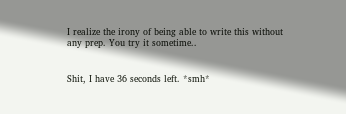I realize the irony of being able to write this without any prep. You try it sometime..


Shit, I have 36 seconds left. *smh*